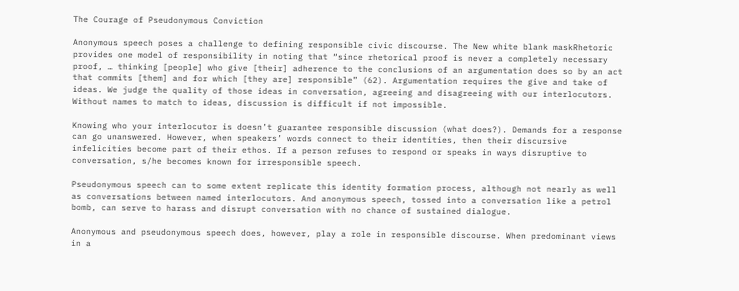The Courage of Pseudonymous Conviction

Anonymous speech poses a challenge to defining responsible civic discourse. The New white blank maskRhetoric provides one model of responsibility in noting that “since rhetorical proof is never a completely necessary proof, … thinking [people] who give [their] adherence to the conclusions of an argumentation does so by an act that commits [them] and for which [they are] responsible” (62). Argumentation requires the give and take of ideas. We judge the quality of those ideas in conversation, agreeing and disagreeing with our interlocutors. Without names to match to ideas, discussion is difficult if not impossible.

Knowing who your interlocutor is doesn’t guarantee responsible discussion (what does?). Demands for a response can go unanswered. However, when speakers’ words connect to their identities, then their discursive infelicities become part of their ethos. If a person refuses to respond or speaks in ways disruptive to conversation, s/he becomes known for irresponsible speech.

Pseudonymous speech can to some extent replicate this identity formation process, although not nearly as well as conversations between named interlocutors. And anonymous speech, tossed into a conversation like a petrol bomb, can serve to harass and disrupt conversation with no chance of sustained dialogue.

Anonymous and pseudonymous speech does, however, play a role in responsible discourse. When predominant views in a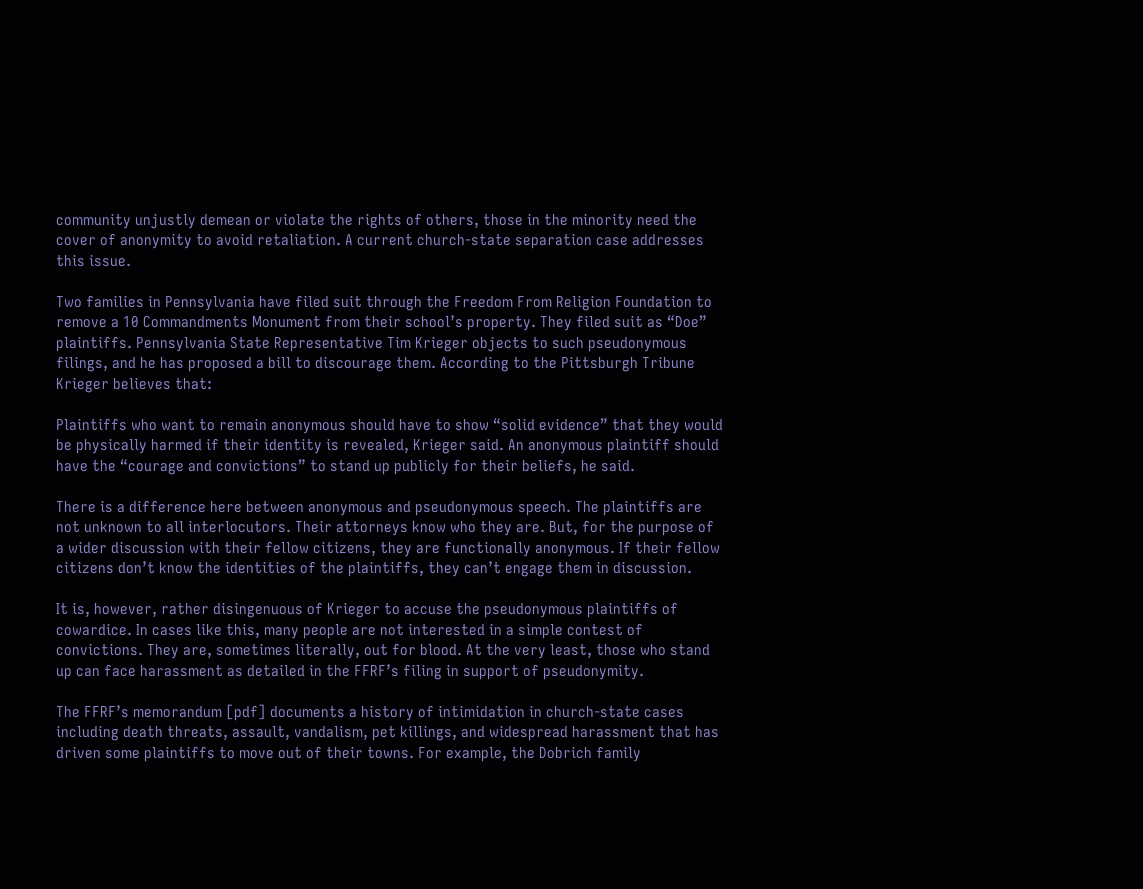community unjustly demean or violate the rights of others, those in the minority need the cover of anonymity to avoid retaliation. A current church-state separation case addresses this issue.

Two families in Pennsylvania have filed suit through the Freedom From Religion Foundation to remove a 10 Commandments Monument from their school’s property. They filed suit as “Doe” plaintiffs. Pennsylvania State Representative Tim Krieger objects to such pseudonymous filings, and he has proposed a bill to discourage them. According to the Pittsburgh Tribune Krieger believes that:

Plaintiffs who want to remain anonymous should have to show “solid evidence” that they would be physically harmed if their identity is revealed, Krieger said. An anonymous plaintiff should have the “courage and convictions” to stand up publicly for their beliefs, he said.

There is a difference here between anonymous and pseudonymous speech. The plaintiffs are not unknown to all interlocutors. Their attorneys know who they are. But, for the purpose of a wider discussion with their fellow citizens, they are functionally anonymous. If their fellow citizens don’t know the identities of the plaintiffs, they can’t engage them in discussion.

It is, however, rather disingenuous of Krieger to accuse the pseudonymous plaintiffs of cowardice. In cases like this, many people are not interested in a simple contest of convictions. They are, sometimes literally, out for blood. At the very least, those who stand up can face harassment as detailed in the FFRF’s filing in support of pseudonymity.

The FFRF’s memorandum [pdf] documents a history of intimidation in church-state cases including death threats, assault, vandalism, pet killings, and widespread harassment that has driven some plaintiffs to move out of their towns. For example, the Dobrich family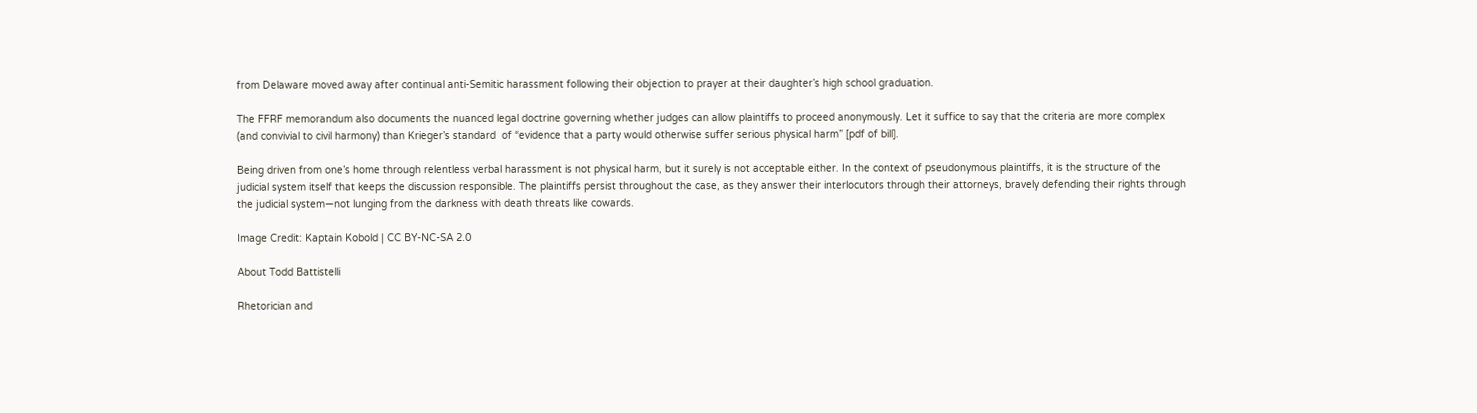from Delaware moved away after continual anti-Semitic harassment following their objection to prayer at their daughter’s high school graduation.

The FFRF memorandum also documents the nuanced legal doctrine governing whether judges can allow plaintiffs to proceed anonymously. Let it suffice to say that the criteria are more complex (and convivial to civil harmony) than Krieger’s standard  of “evidence that a party would otherwise suffer serious physical harm” [pdf of bill].

Being driven from one’s home through relentless verbal harassment is not physical harm, but it surely is not acceptable either. In the context of pseudonymous plaintiffs, it is the structure of the judicial system itself that keeps the discussion responsible. The plaintiffs persist throughout the case, as they answer their interlocutors through their attorneys, bravely defending their rights through the judicial system—not lunging from the darkness with death threats like cowards.

Image Credit: Kaptain Kobold | CC BY-NC-SA 2.0

About Todd Battistelli

Rhetorician and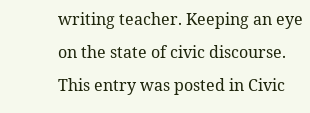writing teacher. Keeping an eye on the state of civic discourse.
This entry was posted in Civic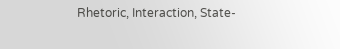Rhetoric, Interaction, State-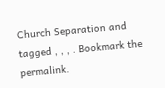Church Separation and tagged , , , . Bookmark the permalink.